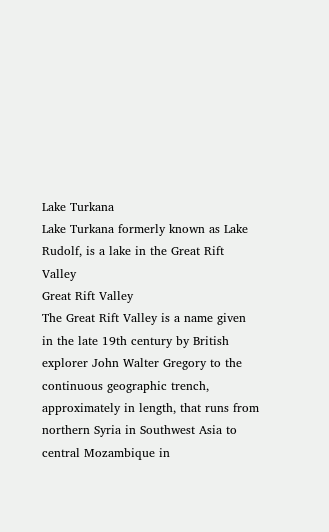Lake Turkana
Lake Turkana formerly known as Lake Rudolf, is a lake in the Great Rift Valley
Great Rift Valley
The Great Rift Valley is a name given in the late 19th century by British explorer John Walter Gregory to the continuous geographic trench, approximately in length, that runs from northern Syria in Southwest Asia to central Mozambique in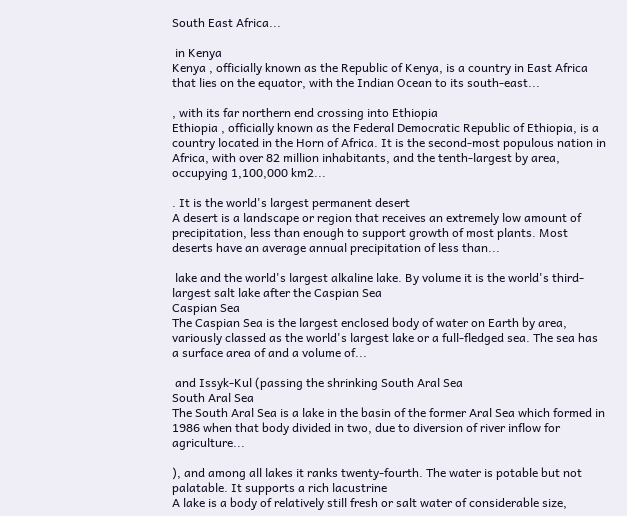South East Africa...

 in Kenya
Kenya , officially known as the Republic of Kenya, is a country in East Africa that lies on the equator, with the Indian Ocean to its south-east...

, with its far northern end crossing into Ethiopia
Ethiopia , officially known as the Federal Democratic Republic of Ethiopia, is a country located in the Horn of Africa. It is the second-most populous nation in Africa, with over 82 million inhabitants, and the tenth-largest by area, occupying 1,100,000 km2...

. It is the world's largest permanent desert
A desert is a landscape or region that receives an extremely low amount of precipitation, less than enough to support growth of most plants. Most deserts have an average annual precipitation of less than...

 lake and the world's largest alkaline lake. By volume it is the world's third-largest salt lake after the Caspian Sea
Caspian Sea
The Caspian Sea is the largest enclosed body of water on Earth by area, variously classed as the world's largest lake or a full-fledged sea. The sea has a surface area of and a volume of...

 and Issyk-Kul (passing the shrinking South Aral Sea
South Aral Sea
The South Aral Sea is a lake in the basin of the former Aral Sea which formed in 1986 when that body divided in two, due to diversion of river inflow for agriculture...

), and among all lakes it ranks twenty-fourth. The water is potable but not palatable. It supports a rich lacustrine
A lake is a body of relatively still fresh or salt water of considerable size,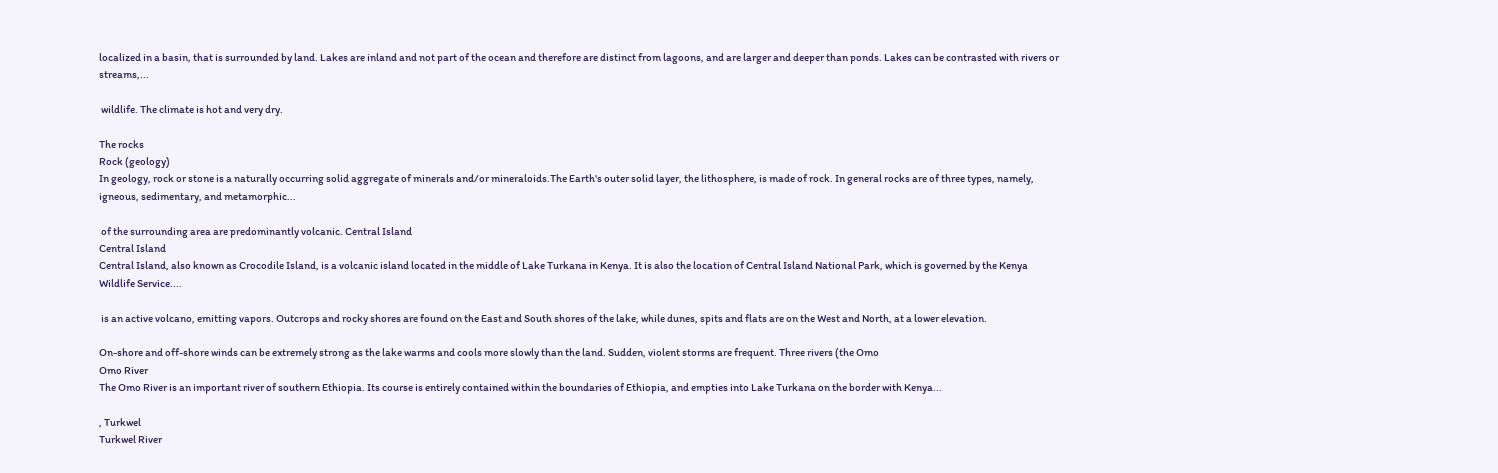localized in a basin, that is surrounded by land. Lakes are inland and not part of the ocean and therefore are distinct from lagoons, and are larger and deeper than ponds. Lakes can be contrasted with rivers or streams,...

 wildlife. The climate is hot and very dry.

The rocks
Rock (geology)
In geology, rock or stone is a naturally occurring solid aggregate of minerals and/or mineraloids.The Earth's outer solid layer, the lithosphere, is made of rock. In general rocks are of three types, namely, igneous, sedimentary, and metamorphic...

 of the surrounding area are predominantly volcanic. Central Island
Central Island
Central Island, also known as Crocodile Island, is a volcanic island located in the middle of Lake Turkana in Kenya. It is also the location of Central Island National Park, which is governed by the Kenya Wildlife Service....

 is an active volcano, emitting vapors. Outcrops and rocky shores are found on the East and South shores of the lake, while dunes, spits and flats are on the West and North, at a lower elevation.

On-shore and off-shore winds can be extremely strong as the lake warms and cools more slowly than the land. Sudden, violent storms are frequent. Three rivers (the Omo
Omo River
The Omo River is an important river of southern Ethiopia. Its course is entirely contained within the boundaries of Ethiopia, and empties into Lake Turkana on the border with Kenya...

, Turkwel
Turkwel River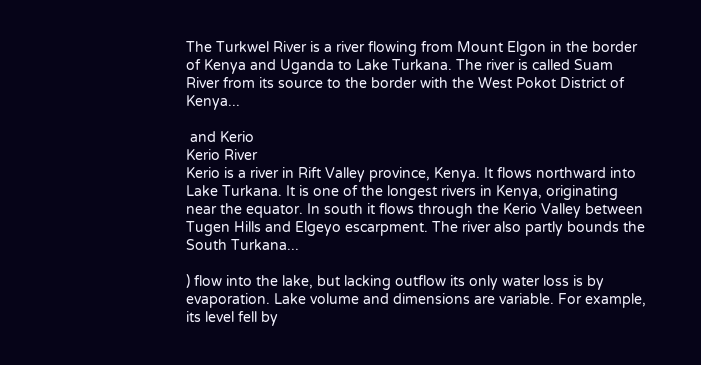The Turkwel River is a river flowing from Mount Elgon in the border of Kenya and Uganda to Lake Turkana. The river is called Suam River from its source to the border with the West Pokot District of Kenya...

 and Kerio
Kerio River
Kerio is a river in Rift Valley province, Kenya. It flows northward into Lake Turkana. It is one of the longest rivers in Kenya, originating near the equator. In south it flows through the Kerio Valley between Tugen Hills and Elgeyo escarpment. The river also partly bounds the South Turkana...

) flow into the lake, but lacking outflow its only water loss is by evaporation. Lake volume and dimensions are variable. For example, its level fell by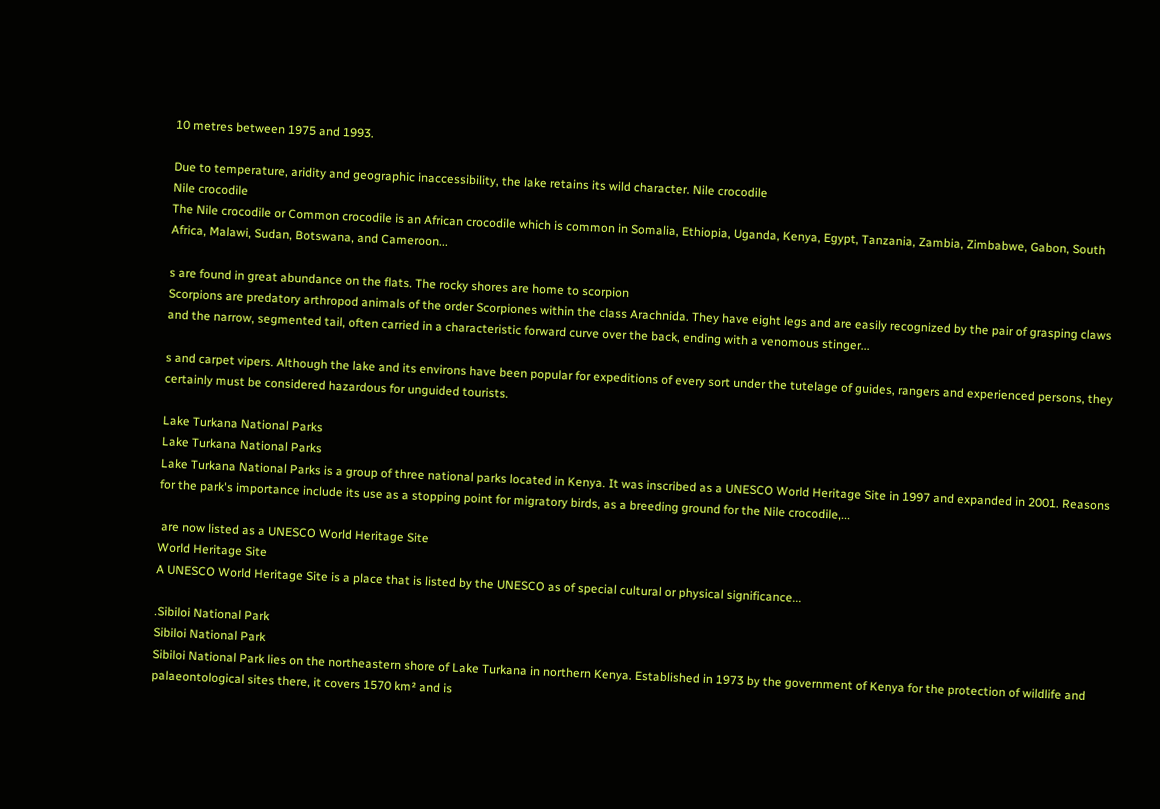10 metres between 1975 and 1993.

Due to temperature, aridity and geographic inaccessibility, the lake retains its wild character. Nile crocodile
Nile crocodile
The Nile crocodile or Common crocodile is an African crocodile which is common in Somalia, Ethiopia, Uganda, Kenya, Egypt, Tanzania, Zambia, Zimbabwe, Gabon, South Africa, Malawi, Sudan, Botswana, and Cameroon...

s are found in great abundance on the flats. The rocky shores are home to scorpion
Scorpions are predatory arthropod animals of the order Scorpiones within the class Arachnida. They have eight legs and are easily recognized by the pair of grasping claws and the narrow, segmented tail, often carried in a characteristic forward curve over the back, ending with a venomous stinger...

s and carpet vipers. Although the lake and its environs have been popular for expeditions of every sort under the tutelage of guides, rangers and experienced persons, they certainly must be considered hazardous for unguided tourists.

Lake Turkana National Parks
Lake Turkana National Parks
Lake Turkana National Parks is a group of three national parks located in Kenya. It was inscribed as a UNESCO World Heritage Site in 1997 and expanded in 2001. Reasons for the park's importance include its use as a stopping point for migratory birds, as a breeding ground for the Nile crocodile,...

 are now listed as a UNESCO World Heritage Site
World Heritage Site
A UNESCO World Heritage Site is a place that is listed by the UNESCO as of special cultural or physical significance...

.Sibiloi National Park
Sibiloi National Park
Sibiloi National Park lies on the northeastern shore of Lake Turkana in northern Kenya. Established in 1973 by the government of Kenya for the protection of wildlife and palaeontological sites there, it covers 1570 km² and is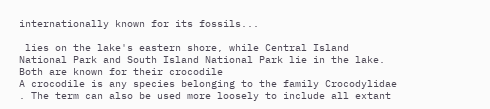internationally known for its fossils...

 lies on the lake's eastern shore, while Central Island National Park and South Island National Park lie in the lake. Both are known for their crocodile
A crocodile is any species belonging to the family Crocodylidae . The term can also be used more loosely to include all extant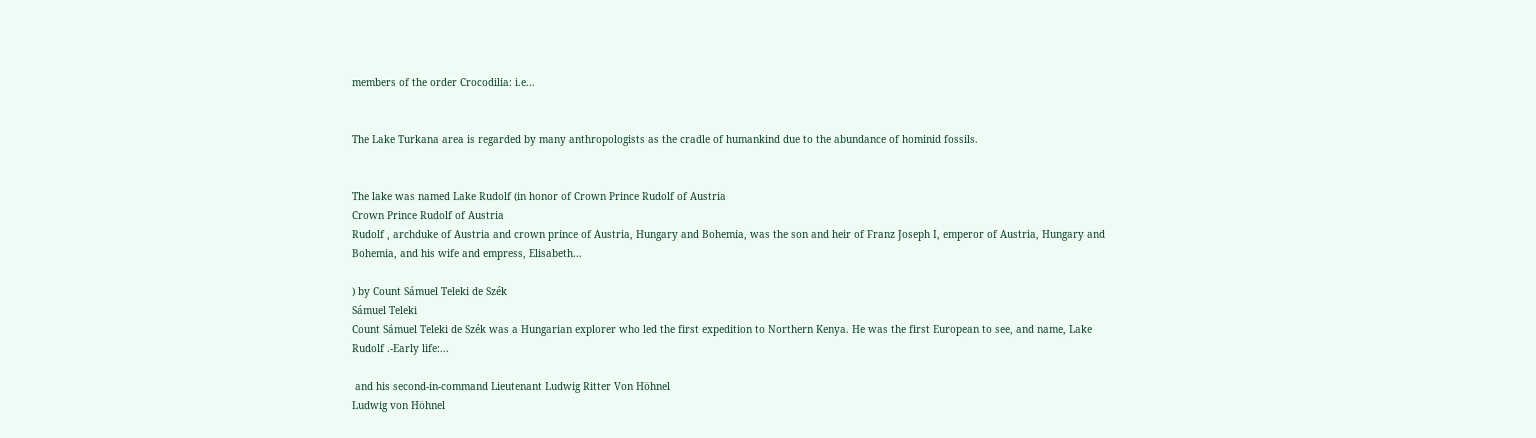members of the order Crocodilia: i.e...


The Lake Turkana area is regarded by many anthropologists as the cradle of humankind due to the abundance of hominid fossils.


The lake was named Lake Rudolf (in honor of Crown Prince Rudolf of Austria
Crown Prince Rudolf of Austria
Rudolf , archduke of Austria and crown prince of Austria, Hungary and Bohemia, was the son and heir of Franz Joseph I, emperor of Austria, Hungary and Bohemia, and his wife and empress, Elisabeth...

) by Count Sámuel Teleki de Szék
Sámuel Teleki
Count Sámuel Teleki de Szék was a Hungarian explorer who led the first expedition to Northern Kenya. He was the first European to see, and name, Lake Rudolf .-Early life:...

 and his second-in-command Lieutenant Ludwig Ritter Von Höhnel
Ludwig von Höhnel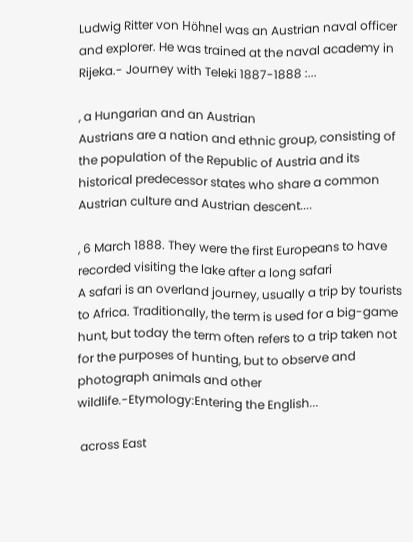Ludwig Ritter von Höhnel was an Austrian naval officer and explorer. He was trained at the naval academy in Rijeka.- Journey with Teleki 1887-1888 :...

, a Hungarian and an Austrian
Austrians are a nation and ethnic group, consisting of the population of the Republic of Austria and its historical predecessor states who share a common Austrian culture and Austrian descent....

, 6 March 1888. They were the first Europeans to have recorded visiting the lake after a long safari
A safari is an overland journey, usually a trip by tourists to Africa. Traditionally, the term is used for a big-game hunt, but today the term often refers to a trip taken not for the purposes of hunting, but to observe and photograph animals and other wildlife.-Etymology:Entering the English...

 across East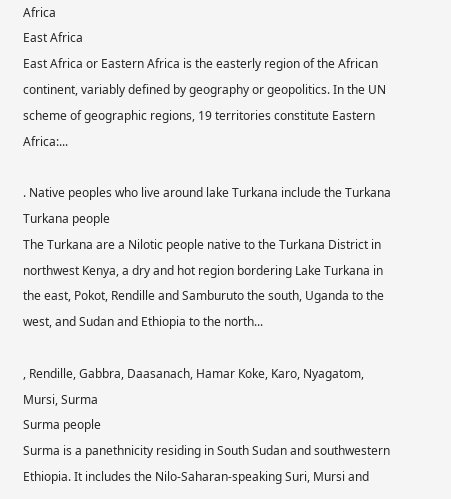Africa
East Africa
East Africa or Eastern Africa is the easterly region of the African continent, variably defined by geography or geopolitics. In the UN scheme of geographic regions, 19 territories constitute Eastern Africa:...

. Native peoples who live around lake Turkana include the Turkana
Turkana people
The Turkana are a Nilotic people native to the Turkana District in northwest Kenya, a dry and hot region bordering Lake Turkana in the east, Pokot, Rendille and Samburuto the south, Uganda to the west, and Sudan and Ethiopia to the north...

, Rendille, Gabbra, Daasanach, Hamar Koke, Karo, Nyagatom, Mursi, Surma
Surma people
Surma is a panethnicity residing in South Sudan and southwestern Ethiopia. It includes the Nilo-Saharan-speaking Suri, Mursi and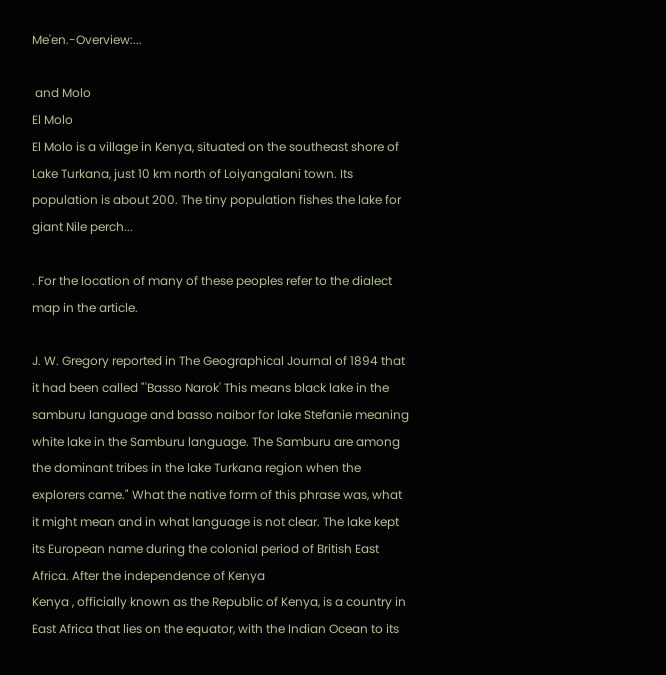Me'en.-Overview:...

 and Molo
El Molo
El Molo is a village in Kenya, situated on the southeast shore of Lake Turkana, just 10 km north of Loiyangalani town. Its population is about 200. The tiny population fishes the lake for giant Nile perch...

. For the location of many of these peoples refer to the dialect map in the article.

J. W. Gregory reported in The Geographical Journal of 1894 that it had been called "'Basso Narok' This means black lake in the samburu language and basso naibor for lake Stefanie meaning white lake in the Samburu language. The Samburu are among the dominant tribes in the lake Turkana region when the explorers came." What the native form of this phrase was, what it might mean and in what language is not clear. The lake kept its European name during the colonial period of British East Africa. After the independence of Kenya
Kenya , officially known as the Republic of Kenya, is a country in East Africa that lies on the equator, with the Indian Ocean to its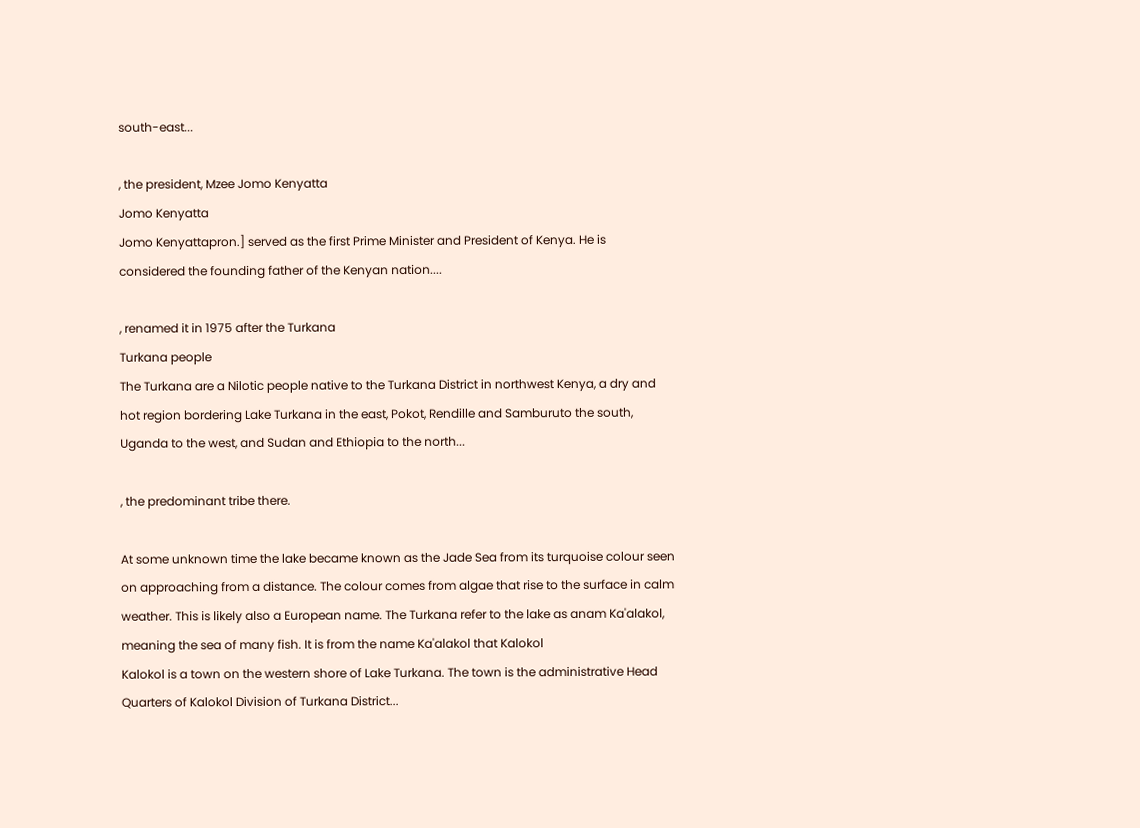south-east...

, the president, Mzee Jomo Kenyatta
Jomo Kenyatta
Jomo Kenyattapron.] served as the first Prime Minister and President of Kenya. He is considered the founding father of the Kenyan nation....

, renamed it in 1975 after the Turkana
Turkana people
The Turkana are a Nilotic people native to the Turkana District in northwest Kenya, a dry and hot region bordering Lake Turkana in the east, Pokot, Rendille and Samburuto the south, Uganda to the west, and Sudan and Ethiopia to the north...

, the predominant tribe there.

At some unknown time the lake became known as the Jade Sea from its turquoise colour seen on approaching from a distance. The colour comes from algae that rise to the surface in calm weather. This is likely also a European name. The Turkana refer to the lake as anam Ka'alakol, meaning the sea of many fish. It is from the name Ka'alakol that Kalokol
Kalokol is a town on the western shore of Lake Turkana. The town is the administrative Head Quarters of Kalokol Division of Turkana District...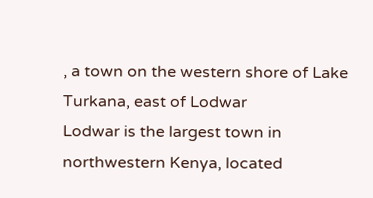, a town on the western shore of Lake Turkana, east of Lodwar
Lodwar is the largest town in northwestern Kenya, located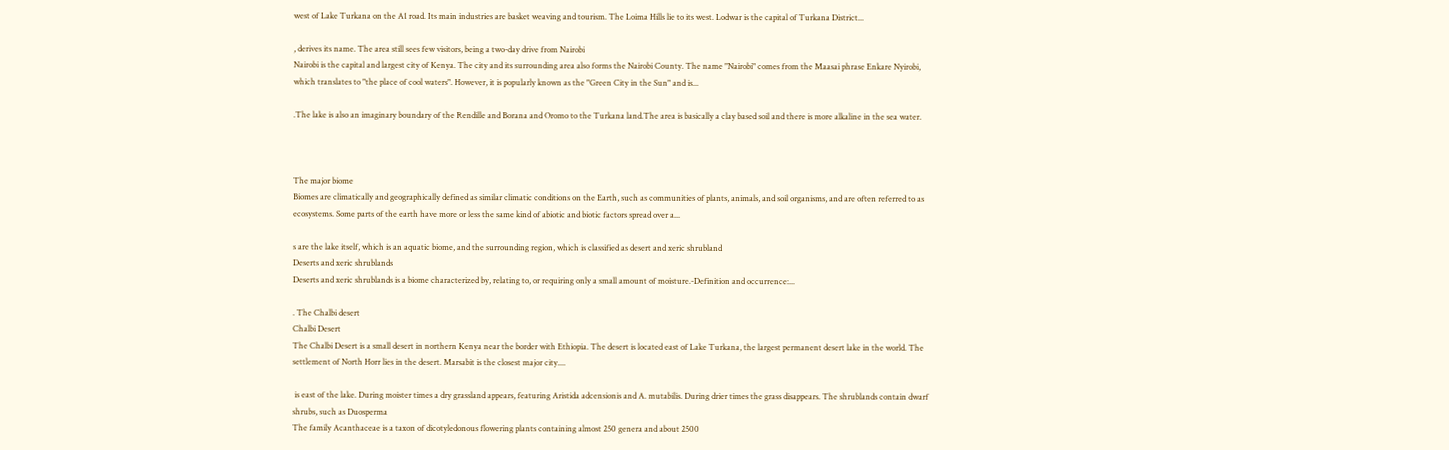west of Lake Turkana on the A1 road. Its main industries are basket weaving and tourism. The Loima Hills lie to its west. Lodwar is the capital of Turkana District...

, derives its name. The area still sees few visitors, being a two-day drive from Nairobi
Nairobi is the capital and largest city of Kenya. The city and its surrounding area also forms the Nairobi County. The name "Nairobi" comes from the Maasai phrase Enkare Nyirobi, which translates to "the place of cool waters". However, it is popularly known as the "Green City in the Sun" and is...

.The lake is also an imaginary boundary of the Rendille and Borana and Oromo to the Turkana land.The area is basically a clay based soil and there is more alkaline in the sea water.



The major biome
Biomes are climatically and geographically defined as similar climatic conditions on the Earth, such as communities of plants, animals, and soil organisms, and are often referred to as ecosystems. Some parts of the earth have more or less the same kind of abiotic and biotic factors spread over a...

s are the lake itself, which is an aquatic biome, and the surrounding region, which is classified as desert and xeric shrubland
Deserts and xeric shrublands
Deserts and xeric shrublands is a biome characterized by, relating to, or requiring only a small amount of moisture.-Definition and occurrence:...

. The Chalbi desert
Chalbi Desert
The Chalbi Desert is a small desert in northern Kenya near the border with Ethiopia. The desert is located east of Lake Turkana, the largest permanent desert lake in the world. The settlement of North Horr lies in the desert. Marsabit is the closest major city....

 is east of the lake. During moister times a dry grassland appears, featuring Aristida adcensionis and A. mutabilis. During drier times the grass disappears. The shrublands contain dwarf shrubs, such as Duosperma
The family Acanthaceae is a taxon of dicotyledonous flowering plants containing almost 250 genera and about 2500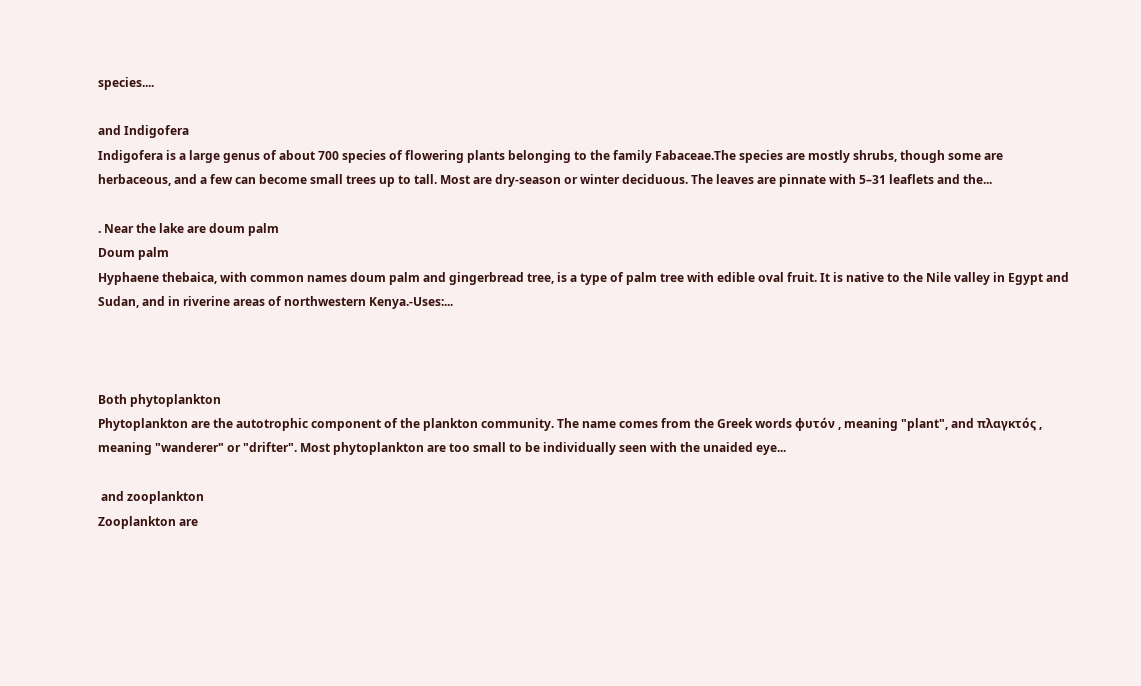species....

and Indigofera
Indigofera is a large genus of about 700 species of flowering plants belonging to the family Fabaceae.The species are mostly shrubs, though some are herbaceous, and a few can become small trees up to tall. Most are dry-season or winter deciduous. The leaves are pinnate with 5–31 leaflets and the...

. Near the lake are doum palm
Doum palm
Hyphaene thebaica, with common names doum palm and gingerbread tree, is a type of palm tree with edible oval fruit. It is native to the Nile valley in Egypt and Sudan, and in riverine areas of northwestern Kenya.-Uses:...



Both phytoplankton
Phytoplankton are the autotrophic component of the plankton community. The name comes from the Greek words φυτόν , meaning "plant", and πλαγκτός , meaning "wanderer" or "drifter". Most phytoplankton are too small to be individually seen with the unaided eye...

 and zooplankton
Zooplankton are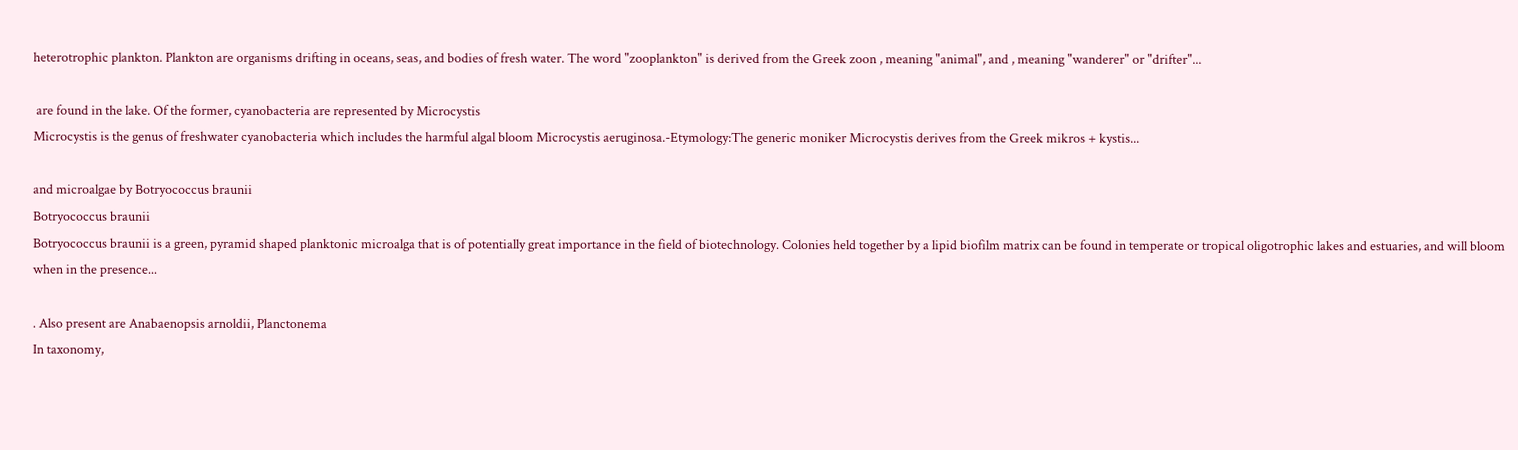heterotrophic plankton. Plankton are organisms drifting in oceans, seas, and bodies of fresh water. The word "zooplankton" is derived from the Greek zoon , meaning "animal", and , meaning "wanderer" or "drifter"...

 are found in the lake. Of the former, cyanobacteria are represented by Microcystis
Microcystis is the genus of freshwater cyanobacteria which includes the harmful algal bloom Microcystis aeruginosa.-Etymology:The generic moniker Microcystis derives from the Greek mikros + kystis...

and microalgae by Botryococcus braunii
Botryococcus braunii
Botryococcus braunii is a green, pyramid shaped planktonic microalga that is of potentially great importance in the field of biotechnology. Colonies held together by a lipid biofilm matrix can be found in temperate or tropical oligotrophic lakes and estuaries, and will bloom when in the presence...

. Also present are Anabaenopsis arnoldii, Planctonema
In taxonomy,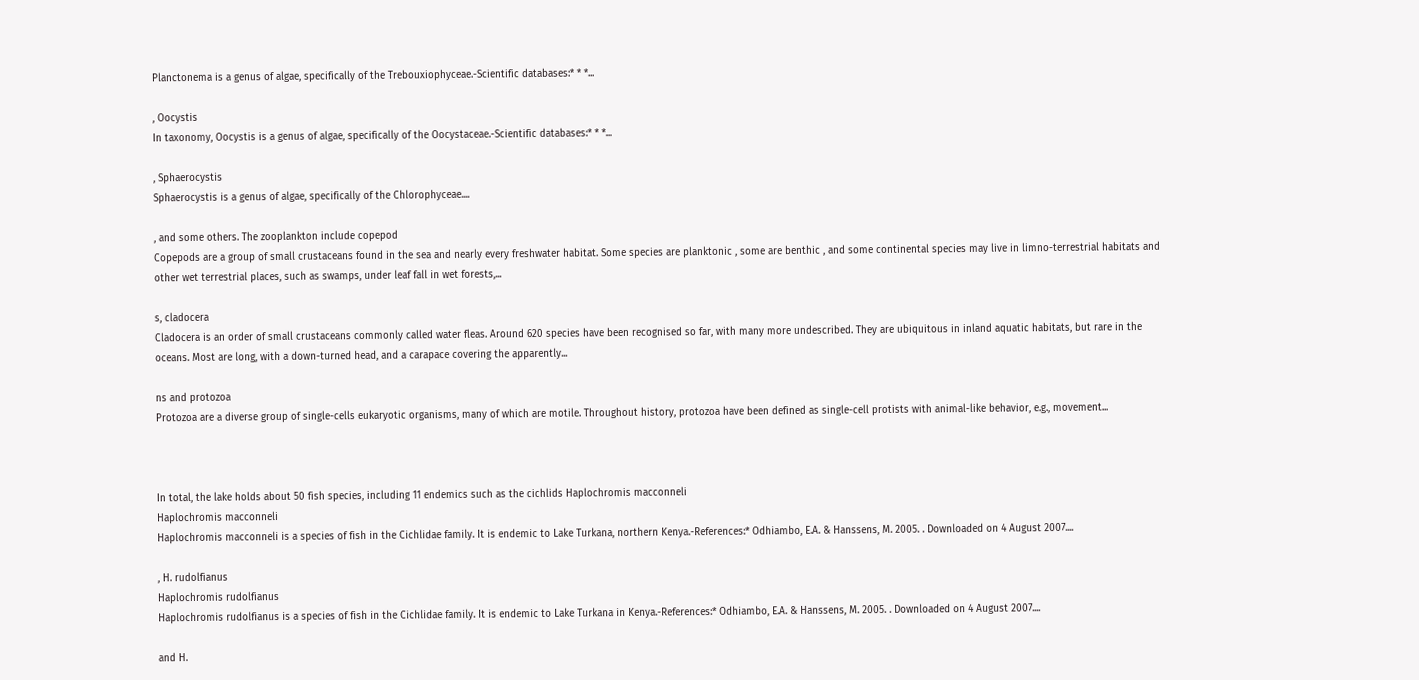Planctonema is a genus of algae, specifically of the Trebouxiophyceae.-Scientific databases:* * *...

, Oocystis
In taxonomy, Oocystis is a genus of algae, specifically of the Oocystaceae.-Scientific databases:* * *...

, Sphaerocystis
Sphaerocystis is a genus of algae, specifically of the Chlorophyceae....

, and some others. The zooplankton include copepod
Copepods are a group of small crustaceans found in the sea and nearly every freshwater habitat. Some species are planktonic , some are benthic , and some continental species may live in limno-terrestrial habitats and other wet terrestrial places, such as swamps, under leaf fall in wet forests,...

s, cladocera
Cladocera is an order of small crustaceans commonly called water fleas. Around 620 species have been recognised so far, with many more undescribed. They are ubiquitous in inland aquatic habitats, but rare in the oceans. Most are long, with a down-turned head, and a carapace covering the apparently...

ns and protozoa
Protozoa are a diverse group of single-cells eukaryotic organisms, many of which are motile. Throughout history, protozoa have been defined as single-cell protists with animal-like behavior, e.g., movement...



In total, the lake holds about 50 fish species, including 11 endemics such as the cichlids Haplochromis macconneli
Haplochromis macconneli
Haplochromis macconneli is a species of fish in the Cichlidae family. It is endemic to Lake Turkana, northern Kenya.-References:* Odhiambo, E.A. & Hanssens, M. 2005. . Downloaded on 4 August 2007....

, H. rudolfianus
Haplochromis rudolfianus
Haplochromis rudolfianus is a species of fish in the Cichlidae family. It is endemic to Lake Turkana in Kenya.-References:* Odhiambo, E.A. & Hanssens, M. 2005. . Downloaded on 4 August 2007....

and H.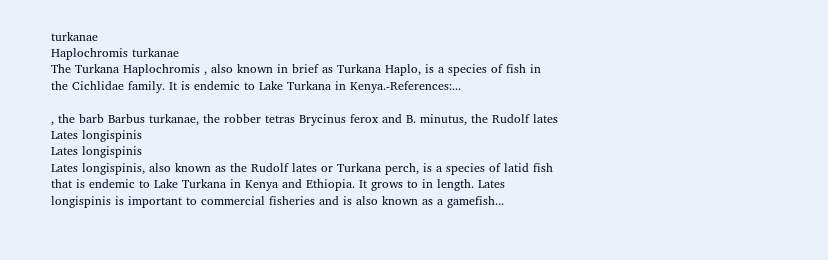turkanae
Haplochromis turkanae
The Turkana Haplochromis , also known in brief as Turkana Haplo, is a species of fish in the Cichlidae family. It is endemic to Lake Turkana in Kenya.-References:...

, the barb Barbus turkanae, the robber tetras Brycinus ferox and B. minutus, the Rudolf lates Lates longispinis
Lates longispinis
Lates longispinis, also known as the Rudolf lates or Turkana perch, is a species of latid fish that is endemic to Lake Turkana in Kenya and Ethiopia. It grows to in length. Lates longispinis is important to commercial fisheries and is also known as a gamefish...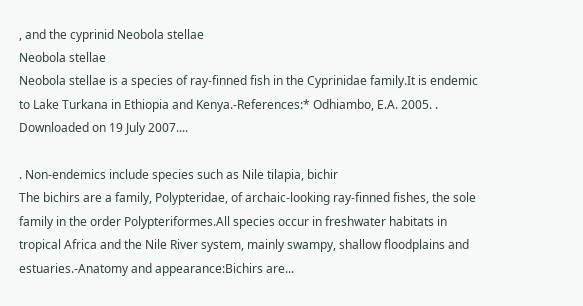, and the cyprinid Neobola stellae
Neobola stellae
Neobola stellae is a species of ray-finned fish in the Cyprinidae family.It is endemic to Lake Turkana in Ethiopia and Kenya.-References:* Odhiambo, E.A. 2005. . Downloaded on 19 July 2007....

. Non-endemics include species such as Nile tilapia, bichir
The bichirs are a family, Polypteridae, of archaic-looking ray-finned fishes, the sole family in the order Polypteriformes.All species occur in freshwater habitats in tropical Africa and the Nile River system, mainly swampy, shallow floodplains and estuaries.-Anatomy and appearance:Bichirs are...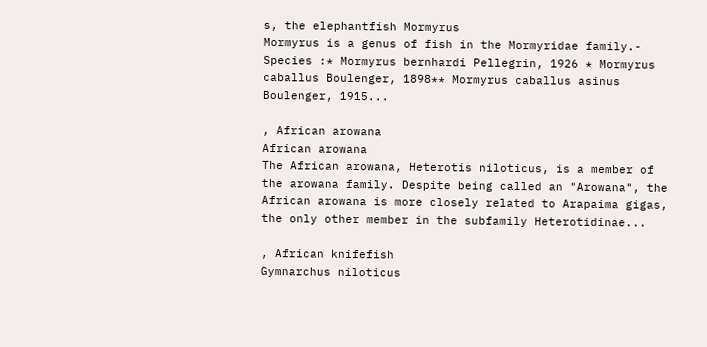s, the elephantfish Mormyrus
Mormyrus is a genus of fish in the Mormyridae family.- Species :* Mormyrus bernhardi Pellegrin, 1926 * Mormyrus caballus Boulenger, 1898** Mormyrus caballus asinus Boulenger, 1915...

, African arowana
African arowana
The African arowana, Heterotis niloticus, is a member of the arowana family. Despite being called an "Arowana", the African arowana is more closely related to Arapaima gigas, the only other member in the subfamily Heterotidinae...

, African knifefish
Gymnarchus niloticus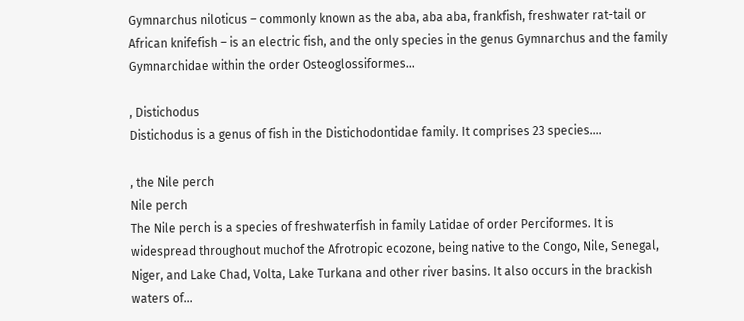Gymnarchus niloticus – commonly known as the aba, aba aba, frankfish, freshwater rat-tail or African knifefish – is an electric fish, and the only species in the genus Gymnarchus and the family Gymnarchidae within the order Osteoglossiformes...

, Distichodus
Distichodus is a genus of fish in the Distichodontidae family. It comprises 23 species....

, the Nile perch
Nile perch
The Nile perch is a species of freshwaterfish in family Latidae of order Perciformes. It is widespread throughout muchof the Afrotropic ecozone, being native to the Congo, Nile, Senegal, Niger, and Lake Chad, Volta, Lake Turkana and other river basins. It also occurs in the brackish waters of...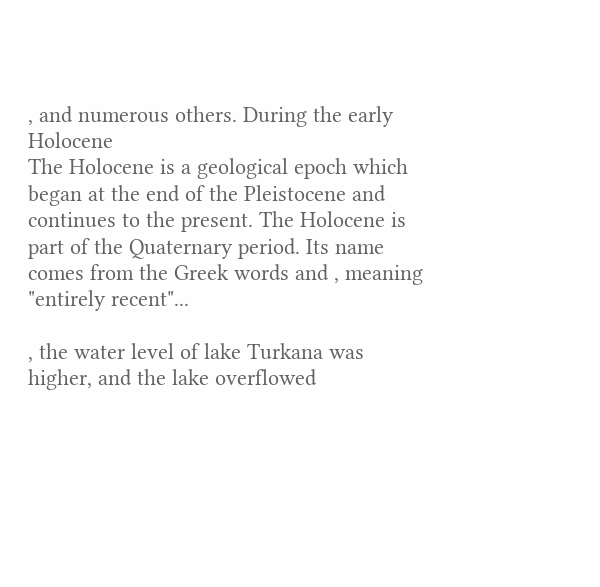, and numerous others. During the early Holocene
The Holocene is a geological epoch which began at the end of the Pleistocene and continues to the present. The Holocene is part of the Quaternary period. Its name comes from the Greek words and , meaning "entirely recent"...

, the water level of lake Turkana was higher, and the lake overflowed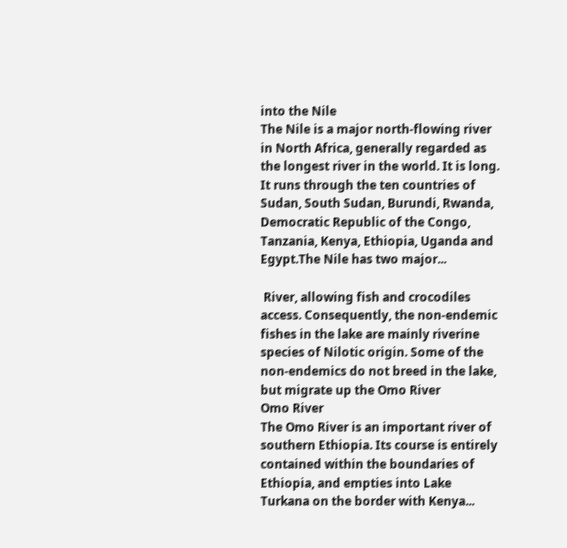into the Nile
The Nile is a major north-flowing river in North Africa, generally regarded as the longest river in the world. It is long. It runs through the ten countries of Sudan, South Sudan, Burundi, Rwanda, Democratic Republic of the Congo, Tanzania, Kenya, Ethiopia, Uganda and Egypt.The Nile has two major...

 River, allowing fish and crocodiles access. Consequently, the non-endemic fishes in the lake are mainly riverine species of Nilotic origin. Some of the non-endemics do not breed in the lake, but migrate up the Omo River
Omo River
The Omo River is an important river of southern Ethiopia. Its course is entirely contained within the boundaries of Ethiopia, and empties into Lake Turkana on the border with Kenya...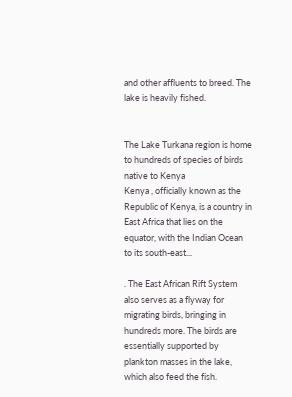and other affluents to breed. The lake is heavily fished.


The Lake Turkana region is home to hundreds of species of birds native to Kenya
Kenya , officially known as the Republic of Kenya, is a country in East Africa that lies on the equator, with the Indian Ocean to its south-east...

. The East African Rift System also serves as a flyway for migrating birds, bringing in hundreds more. The birds are essentially supported by plankton masses in the lake, which also feed the fish.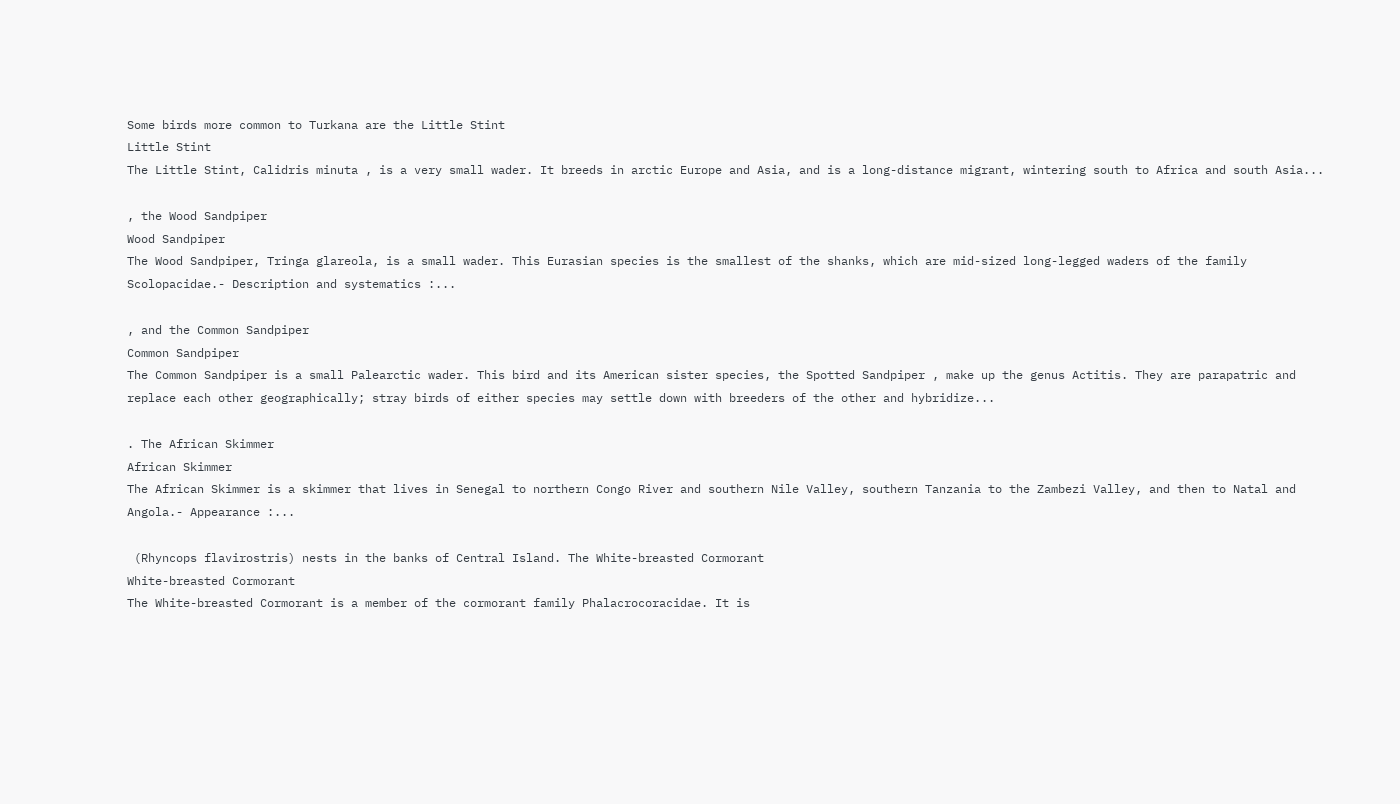Some birds more common to Turkana are the Little Stint
Little Stint
The Little Stint, Calidris minuta , is a very small wader. It breeds in arctic Europe and Asia, and is a long-distance migrant, wintering south to Africa and south Asia...

, the Wood Sandpiper
Wood Sandpiper
The Wood Sandpiper, Tringa glareola, is a small wader. This Eurasian species is the smallest of the shanks, which are mid-sized long-legged waders of the family Scolopacidae.- Description and systematics :...

, and the Common Sandpiper
Common Sandpiper
The Common Sandpiper is a small Palearctic wader. This bird and its American sister species, the Spotted Sandpiper , make up the genus Actitis. They are parapatric and replace each other geographically; stray birds of either species may settle down with breeders of the other and hybridize...

. The African Skimmer
African Skimmer
The African Skimmer is a skimmer that lives in Senegal to northern Congo River and southern Nile Valley, southern Tanzania to the Zambezi Valley, and then to Natal and Angola.- Appearance :...

 (Rhyncops flavirostris) nests in the banks of Central Island. The White-breasted Cormorant
White-breasted Cormorant
The White-breasted Cormorant is a member of the cormorant family Phalacrocoracidae. It is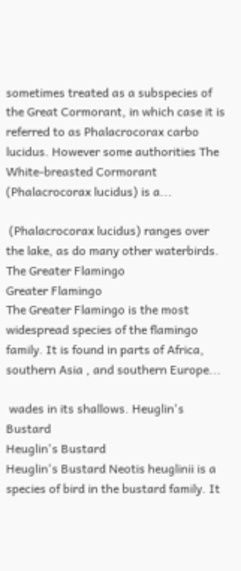sometimes treated as a subspecies of the Great Cormorant, in which case it is referred to as Phalacrocorax carbo lucidus. However some authorities The White-breasted Cormorant (Phalacrocorax lucidus) is a...

 (Phalacrocorax lucidus) ranges over the lake, as do many other waterbirds. The Greater Flamingo
Greater Flamingo
The Greater Flamingo is the most widespread species of the flamingo family. It is found in parts of Africa, southern Asia , and southern Europe...

 wades in its shallows. Heuglin's Bustard
Heuglin's Bustard
Heuglin's Bustard Neotis heuglinii is a species of bird in the bustard family. It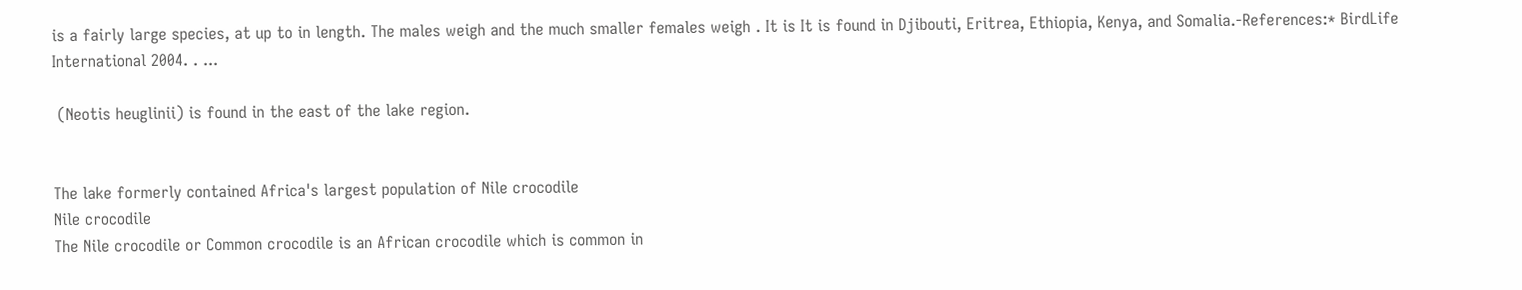is a fairly large species, at up to in length. The males weigh and the much smaller females weigh . It is It is found in Djibouti, Eritrea, Ethiopia, Kenya, and Somalia.-References:* BirdLife International 2004. . ...

 (Neotis heuglinii) is found in the east of the lake region.


The lake formerly contained Africa's largest population of Nile crocodile
Nile crocodile
The Nile crocodile or Common crocodile is an African crocodile which is common in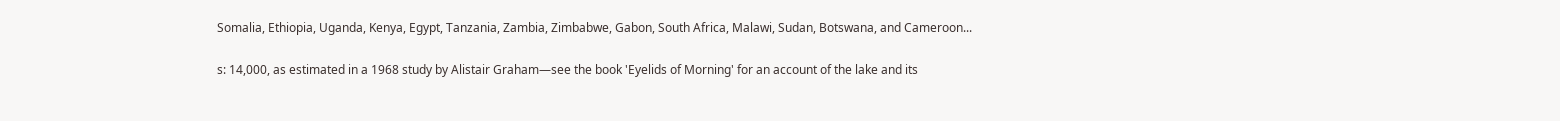Somalia, Ethiopia, Uganda, Kenya, Egypt, Tanzania, Zambia, Zimbabwe, Gabon, South Africa, Malawi, Sudan, Botswana, and Cameroon...

s: 14,000, as estimated in a 1968 study by Alistair Graham—see the book 'Eyelids of Morning' for an account of the lake and its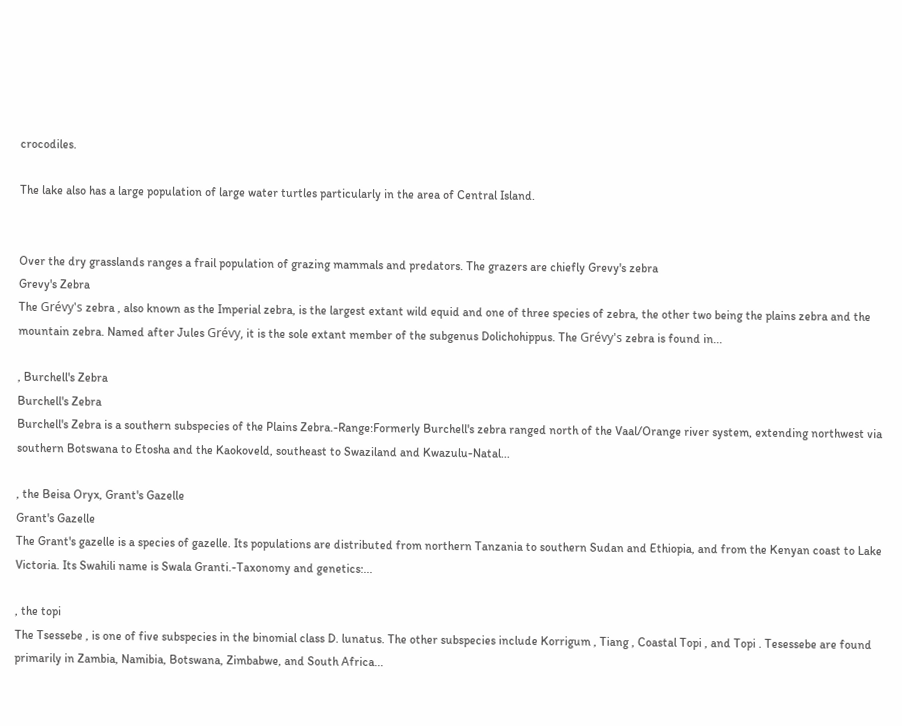crocodiles.

The lake also has a large population of large water turtles particularly in the area of Central Island.


Over the dry grasslands ranges a frail population of grazing mammals and predators. The grazers are chiefly Grevy's zebra
Grevy's Zebra
The Grévy's zebra , also known as the Imperial zebra, is the largest extant wild equid and one of three species of zebra, the other two being the plains zebra and the mountain zebra. Named after Jules Grévy, it is the sole extant member of the subgenus Dolichohippus. The Grévy's zebra is found in...

, Burchell's Zebra
Burchell's Zebra
Burchell's Zebra is a southern subspecies of the Plains Zebra.-Range:Formerly Burchell's zebra ranged north of the Vaal/Orange river system, extending northwest via southern Botswana to Etosha and the Kaokoveld, southeast to Swaziland and Kwazulu-Natal...

, the Beisa Oryx, Grant's Gazelle
Grant's Gazelle
The Grant's gazelle is a species of gazelle. Its populations are distributed from northern Tanzania to southern Sudan and Ethiopia, and from the Kenyan coast to Lake Victoria. Its Swahili name is Swala Granti.-Taxonomy and genetics:...

, the topi
The Tsessebe , is one of five subspecies in the binomial class D. lunatus. The other subspecies include Korrigum , Tiang , Coastal Topi , and Topi . Tesessebe are found primarily in Zambia, Namibia, Botswana, Zimbabwe, and South Africa...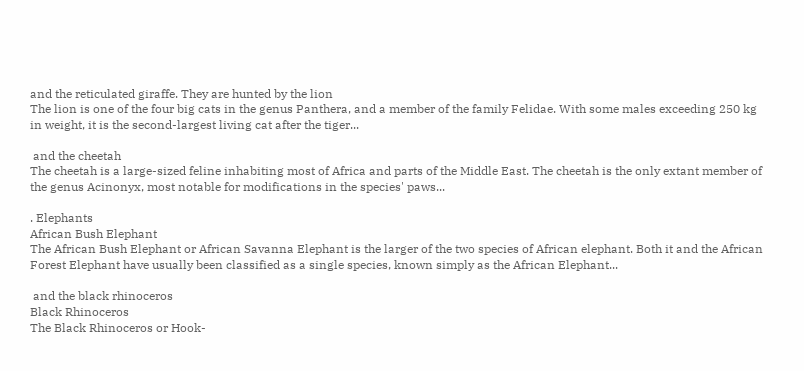and the reticulated giraffe. They are hunted by the lion
The lion is one of the four big cats in the genus Panthera, and a member of the family Felidae. With some males exceeding 250 kg in weight, it is the second-largest living cat after the tiger...

 and the cheetah
The cheetah is a large-sized feline inhabiting most of Africa and parts of the Middle East. The cheetah is the only extant member of the genus Acinonyx, most notable for modifications in the species' paws...

. Elephants
African Bush Elephant
The African Bush Elephant or African Savanna Elephant is the larger of the two species of African elephant. Both it and the African Forest Elephant have usually been classified as a single species, known simply as the African Elephant...

 and the black rhinoceros
Black Rhinoceros
The Black Rhinoceros or Hook-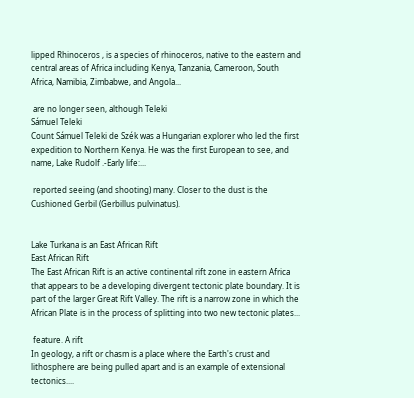lipped Rhinoceros , is a species of rhinoceros, native to the eastern and central areas of Africa including Kenya, Tanzania, Cameroon, South Africa, Namibia, Zimbabwe, and Angola...

 are no longer seen, although Teleki
Sámuel Teleki
Count Sámuel Teleki de Szék was a Hungarian explorer who led the first expedition to Northern Kenya. He was the first European to see, and name, Lake Rudolf .-Early life:...

 reported seeing (and shooting) many. Closer to the dust is the Cushioned Gerbil (Gerbillus pulvinatus).


Lake Turkana is an East African Rift
East African Rift
The East African Rift is an active continental rift zone in eastern Africa that appears to be a developing divergent tectonic plate boundary. It is part of the larger Great Rift Valley. The rift is a narrow zone in which the African Plate is in the process of splitting into two new tectonic plates...

 feature. A rift
In geology, a rift or chasm is a place where the Earth's crust and lithosphere are being pulled apart and is an example of extensional tectonics....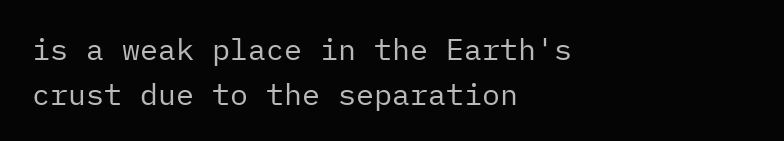is a weak place in the Earth's crust due to the separation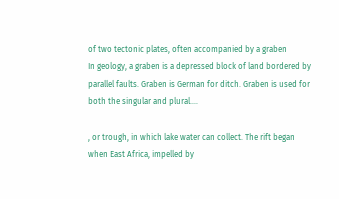of two tectonic plates, often accompanied by a graben
In geology, a graben is a depressed block of land bordered by parallel faults. Graben is German for ditch. Graben is used for both the singular and plural....

, or trough, in which lake water can collect. The rift began when East Africa, impelled by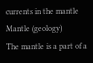currents in the mantle
Mantle (geology)
The mantle is a part of a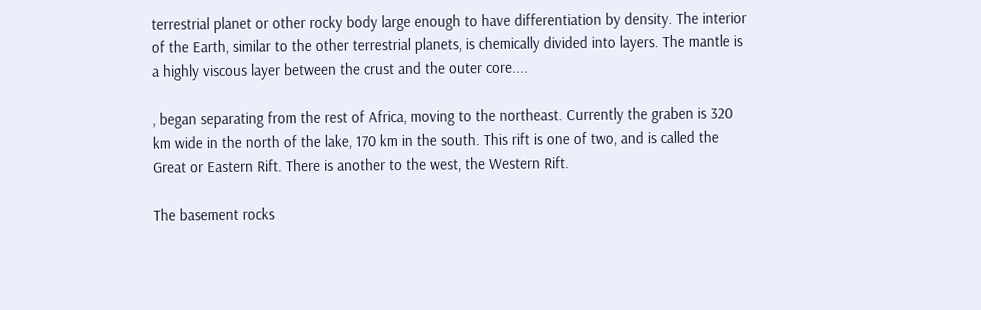terrestrial planet or other rocky body large enough to have differentiation by density. The interior of the Earth, similar to the other terrestrial planets, is chemically divided into layers. The mantle is a highly viscous layer between the crust and the outer core....

, began separating from the rest of Africa, moving to the northeast. Currently the graben is 320 km wide in the north of the lake, 170 km in the south. This rift is one of two, and is called the Great or Eastern Rift. There is another to the west, the Western Rift.

The basement rocks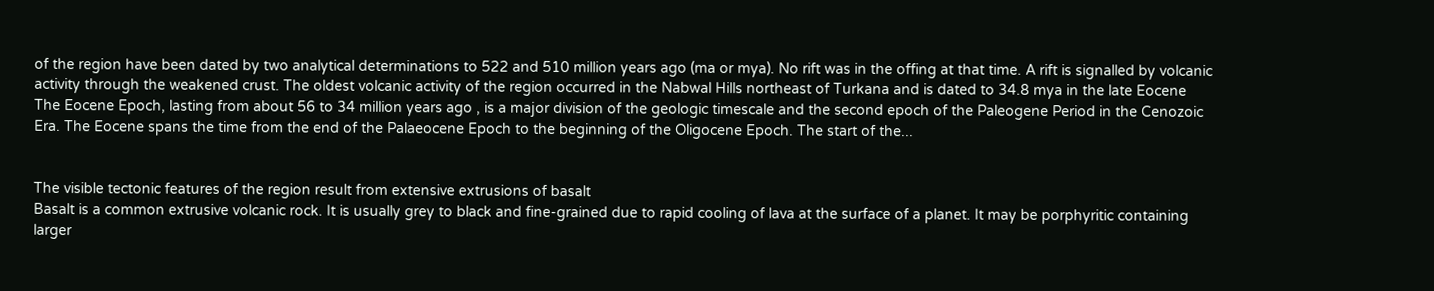of the region have been dated by two analytical determinations to 522 and 510 million years ago (ma or mya). No rift was in the offing at that time. A rift is signalled by volcanic activity through the weakened crust. The oldest volcanic activity of the region occurred in the Nabwal Hills northeast of Turkana and is dated to 34.8 mya in the late Eocene
The Eocene Epoch, lasting from about 56 to 34 million years ago , is a major division of the geologic timescale and the second epoch of the Paleogene Period in the Cenozoic Era. The Eocene spans the time from the end of the Palaeocene Epoch to the beginning of the Oligocene Epoch. The start of the...


The visible tectonic features of the region result from extensive extrusions of basalt
Basalt is a common extrusive volcanic rock. It is usually grey to black and fine-grained due to rapid cooling of lava at the surface of a planet. It may be porphyritic containing larger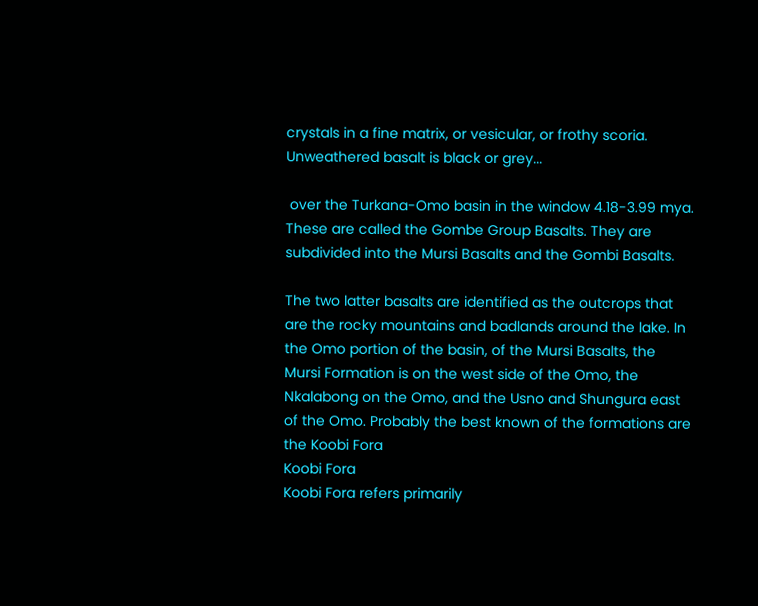crystals in a fine matrix, or vesicular, or frothy scoria. Unweathered basalt is black or grey...

 over the Turkana-Omo basin in the window 4.18-3.99 mya. These are called the Gombe Group Basalts. They are subdivided into the Mursi Basalts and the Gombi Basalts.

The two latter basalts are identified as the outcrops that are the rocky mountains and badlands around the lake. In the Omo portion of the basin, of the Mursi Basalts, the Mursi Formation is on the west side of the Omo, the Nkalabong on the Omo, and the Usno and Shungura east of the Omo. Probably the best known of the formations are the Koobi Fora
Koobi Fora
Koobi Fora refers primarily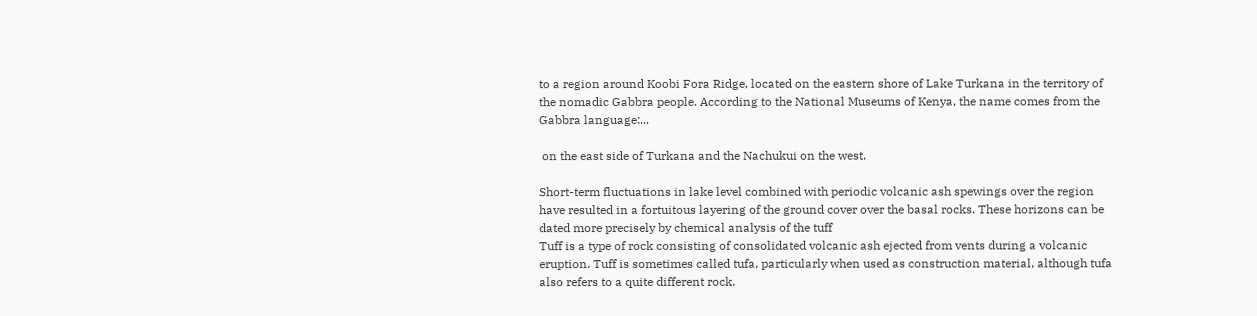to a region around Koobi Fora Ridge, located on the eastern shore of Lake Turkana in the territory of the nomadic Gabbra people. According to the National Museums of Kenya, the name comes from the Gabbra language:...

 on the east side of Turkana and the Nachukui on the west.

Short-term fluctuations in lake level combined with periodic volcanic ash spewings over the region have resulted in a fortuitous layering of the ground cover over the basal rocks. These horizons can be dated more precisely by chemical analysis of the tuff
Tuff is a type of rock consisting of consolidated volcanic ash ejected from vents during a volcanic eruption. Tuff is sometimes called tufa, particularly when used as construction material, although tufa also refers to a quite different rock.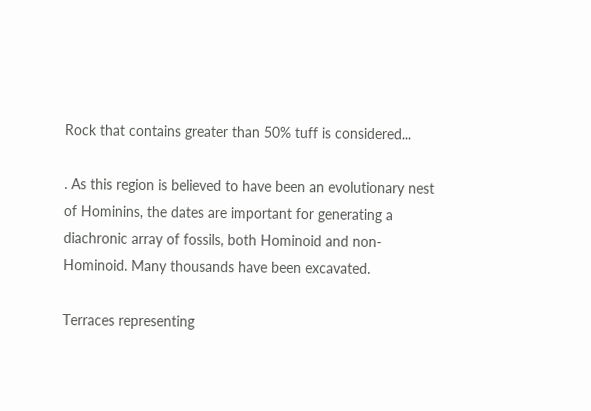Rock that contains greater than 50% tuff is considered...

. As this region is believed to have been an evolutionary nest of Hominins, the dates are important for generating a diachronic array of fossils, both Hominoid and non-Hominoid. Many thousands have been excavated.

Terraces representing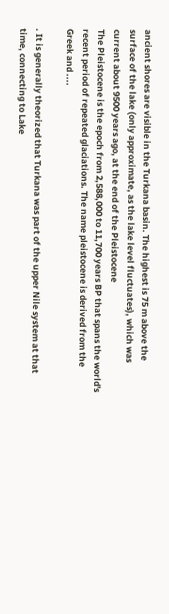ancient shores are visible in the Turkana basin. The highest is 75 m above the surface of the lake (only approximate, as the lake level fluctuates), which was current about 9500 years ago, at the end of the Pleistocene
The Pleistocene is the epoch from 2,588,000 to 11,700 years BP that spans the world's recent period of repeated glaciations. The name pleistocene is derived from the Greek and ....

. It is generally theorized that Turkana was part of the upper Nile system at that time, connecting to Lake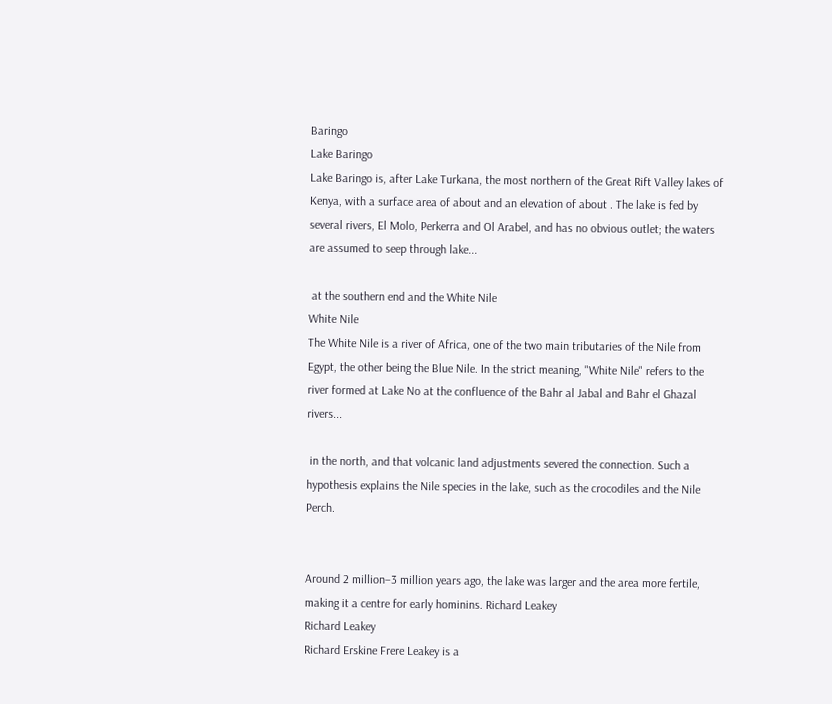Baringo
Lake Baringo
Lake Baringo is, after Lake Turkana, the most northern of the Great Rift Valley lakes of Kenya, with a surface area of about and an elevation of about . The lake is fed by several rivers, El Molo, Perkerra and Ol Arabel, and has no obvious outlet; the waters are assumed to seep through lake...

 at the southern end and the White Nile
White Nile
The White Nile is a river of Africa, one of the two main tributaries of the Nile from Egypt, the other being the Blue Nile. In the strict meaning, "White Nile" refers to the river formed at Lake No at the confluence of the Bahr al Jabal and Bahr el Ghazal rivers...

 in the north, and that volcanic land adjustments severed the connection. Such a hypothesis explains the Nile species in the lake, such as the crocodiles and the Nile Perch.


Around 2 million–3 million years ago, the lake was larger and the area more fertile, making it a centre for early hominins. Richard Leakey
Richard Leakey
Richard Erskine Frere Leakey is a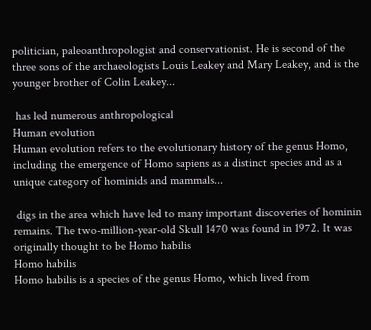politician, paleoanthropologist and conservationist. He is second of the three sons of the archaeologists Louis Leakey and Mary Leakey, and is the younger brother of Colin Leakey...

 has led numerous anthropological
Human evolution
Human evolution refers to the evolutionary history of the genus Homo, including the emergence of Homo sapiens as a distinct species and as a unique category of hominids and mammals...

 digs in the area which have led to many important discoveries of hominin remains. The two-million-year-old Skull 1470 was found in 1972. It was originally thought to be Homo habilis
Homo habilis
Homo habilis is a species of the genus Homo, which lived from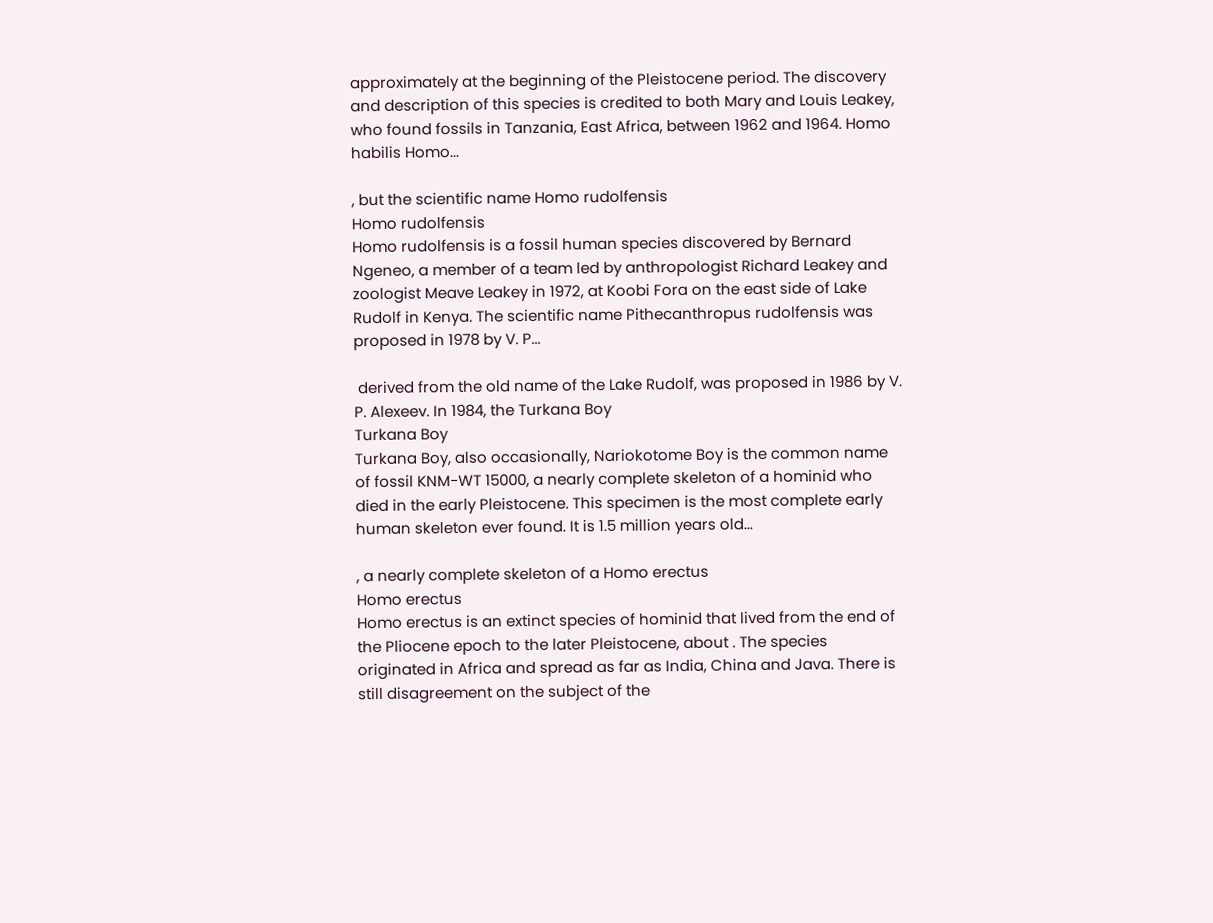approximately at the beginning of the Pleistocene period. The discovery and description of this species is credited to both Mary and Louis Leakey, who found fossils in Tanzania, East Africa, between 1962 and 1964. Homo habilis Homo...

, but the scientific name Homo rudolfensis
Homo rudolfensis
Homo rudolfensis is a fossil human species discovered by Bernard Ngeneo, a member of a team led by anthropologist Richard Leakey and zoologist Meave Leakey in 1972, at Koobi Fora on the east side of Lake Rudolf in Kenya. The scientific name Pithecanthropus rudolfensis was proposed in 1978 by V. P...

 derived from the old name of the Lake Rudolf, was proposed in 1986 by V. P. Alexeev. In 1984, the Turkana Boy
Turkana Boy
Turkana Boy, also occasionally, Nariokotome Boy is the common name of fossil KNM-WT 15000, a nearly complete skeleton of a hominid who died in the early Pleistocene. This specimen is the most complete early human skeleton ever found. It is 1.5 million years old...

, a nearly complete skeleton of a Homo erectus
Homo erectus
Homo erectus is an extinct species of hominid that lived from the end of the Pliocene epoch to the later Pleistocene, about . The species originated in Africa and spread as far as India, China and Java. There is still disagreement on the subject of the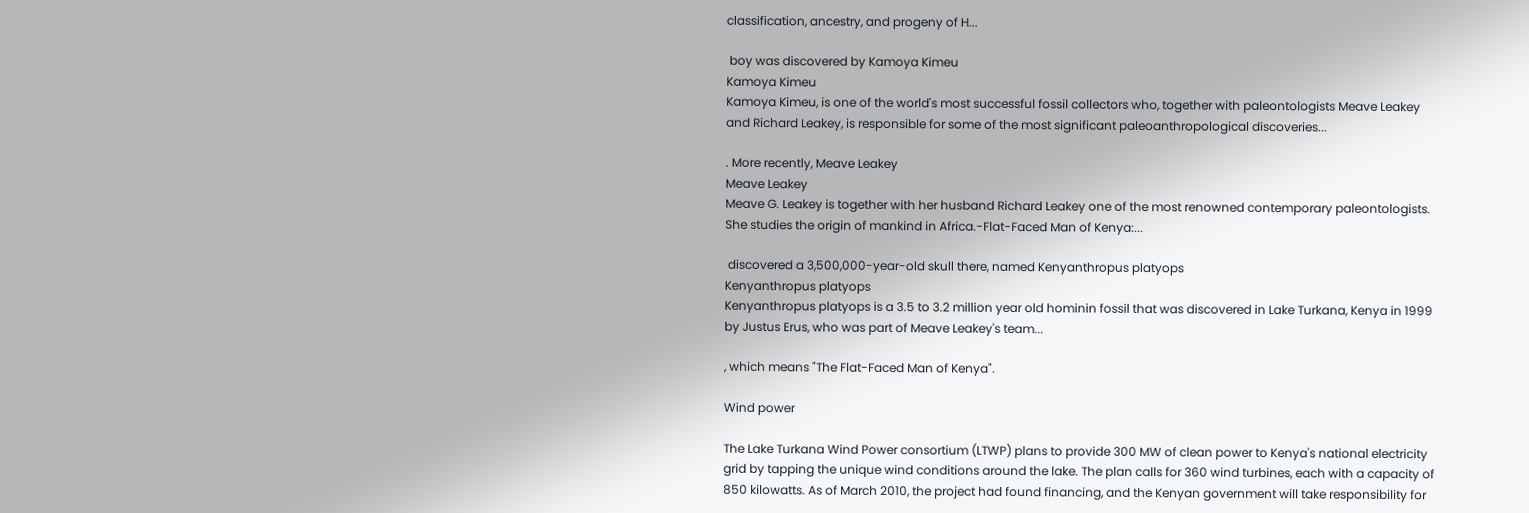classification, ancestry, and progeny of H...

 boy was discovered by Kamoya Kimeu
Kamoya Kimeu
Kamoya Kimeu, is one of the world's most successful fossil collectors who, together with paleontologists Meave Leakey and Richard Leakey, is responsible for some of the most significant paleoanthropological discoveries...

. More recently, Meave Leakey
Meave Leakey
Meave G. Leakey is together with her husband Richard Leakey one of the most renowned contemporary paleontologists. She studies the origin of mankind in Africa.-Flat-Faced Man of Kenya:...

 discovered a 3,500,000-year-old skull there, named Kenyanthropus platyops
Kenyanthropus platyops
Kenyanthropus platyops is a 3.5 to 3.2 million year old hominin fossil that was discovered in Lake Turkana, Kenya in 1999 by Justus Erus, who was part of Meave Leakey's team...

, which means "The Flat-Faced Man of Kenya".

Wind power

The Lake Turkana Wind Power consortium (LTWP) plans to provide 300 MW of clean power to Kenya's national electricity grid by tapping the unique wind conditions around the lake. The plan calls for 360 wind turbines, each with a capacity of 850 kilowatts. As of March 2010, the project had found financing, and the Kenyan government will take responsibility for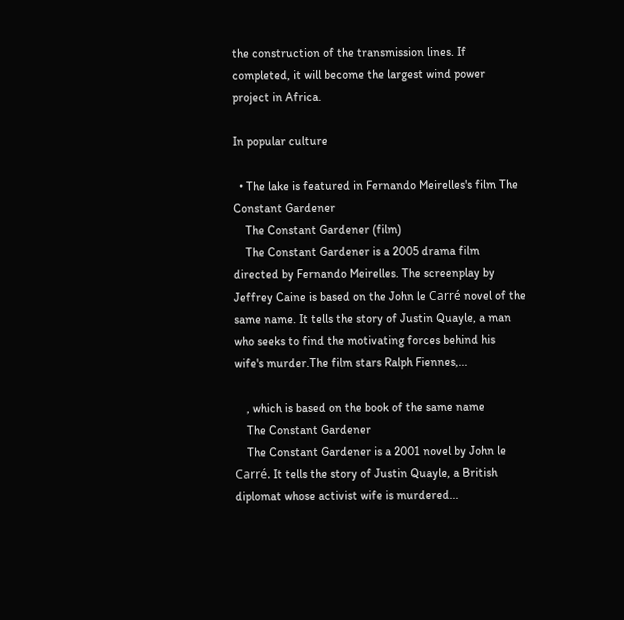the construction of the transmission lines. If completed, it will become the largest wind power project in Africa.

In popular culture

  • The lake is featured in Fernando Meirelles's film The Constant Gardener
    The Constant Gardener (film)
    The Constant Gardener is a 2005 drama film directed by Fernando Meirelles. The screenplay by Jeffrey Caine is based on the John le Carré novel of the same name. It tells the story of Justin Quayle, a man who seeks to find the motivating forces behind his wife's murder.The film stars Ralph Fiennes,...

    , which is based on the book of the same name
    The Constant Gardener
    The Constant Gardener is a 2001 novel by John le Carré. It tells the story of Justin Quayle, a British diplomat whose activist wife is murdered...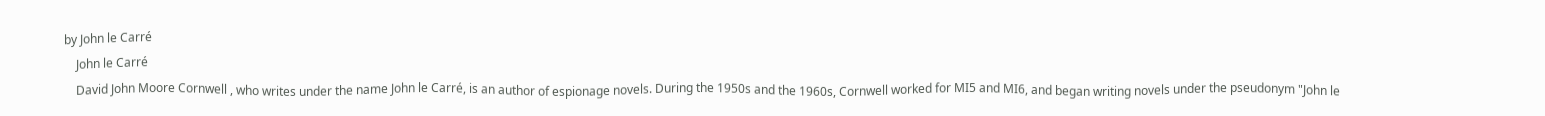by John le Carré
    John le Carré
    David John Moore Cornwell , who writes under the name John le Carré, is an author of espionage novels. During the 1950s and the 1960s, Cornwell worked for MI5 and MI6, and began writing novels under the pseudonym "John le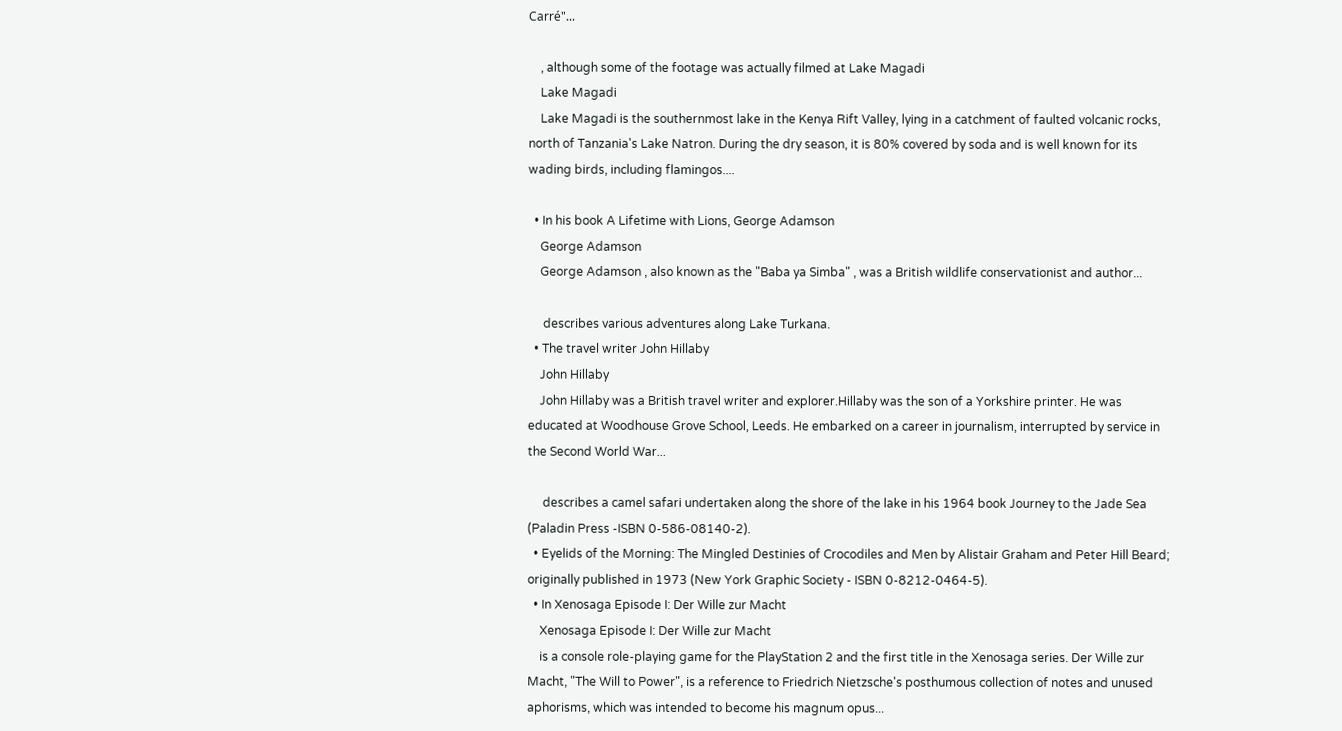Carré"...

    , although some of the footage was actually filmed at Lake Magadi
    Lake Magadi
    Lake Magadi is the southernmost lake in the Kenya Rift Valley, lying in a catchment of faulted volcanic rocks, north of Tanzania's Lake Natron. During the dry season, it is 80% covered by soda and is well known for its wading birds, including flamingos....

  • In his book A Lifetime with Lions, George Adamson
    George Adamson
    George Adamson , also known as the "Baba ya Simba" , was a British wildlife conservationist and author...

     describes various adventures along Lake Turkana.
  • The travel writer John Hillaby
    John Hillaby
    John Hillaby was a British travel writer and explorer.Hillaby was the son of a Yorkshire printer. He was educated at Woodhouse Grove School, Leeds. He embarked on a career in journalism, interrupted by service in the Second World War...

     describes a camel safari undertaken along the shore of the lake in his 1964 book Journey to the Jade Sea (Paladin Press -ISBN 0-586-08140-2).
  • Eyelids of the Morning: The Mingled Destinies of Crocodiles and Men by Alistair Graham and Peter Hill Beard; originally published in 1973 (New York Graphic Society - ISBN 0-8212-0464-5).
  • In Xenosaga Episode I: Der Wille zur Macht
    Xenosaga Episode I: Der Wille zur Macht
    is a console role-playing game for the PlayStation 2 and the first title in the Xenosaga series. Der Wille zur Macht, "The Will to Power", is a reference to Friedrich Nietzsche's posthumous collection of notes and unused aphorisms, which was intended to become his magnum opus...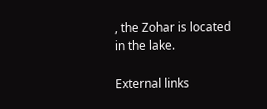, the Zohar is located in the lake.

External links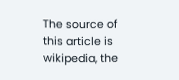The source of this article is wikipedia, the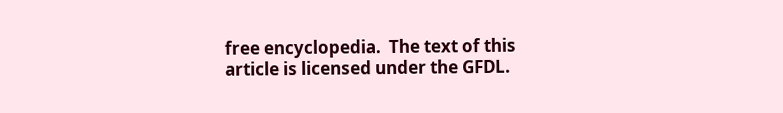free encyclopedia.  The text of this article is licensed under the GFDL.